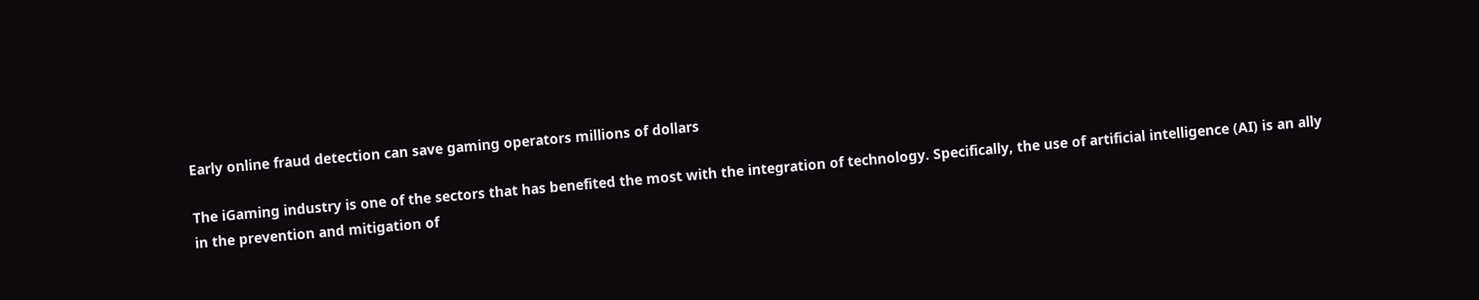Early online fraud detection can save gaming operators millions of dollars

The iGaming industry is one of the sectors that has benefited the most with the integration of technology. Specifically, the use of artificial intelligence (AI) is an ally in the prevention and mitigation of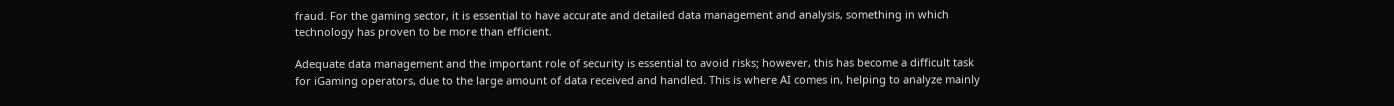fraud. For the gaming sector, it is essential to have accurate and detailed data management and analysis, something in which technology has proven to be more than efficient.

Adequate data management and the important role of security is essential to avoid risks; however, this has become a difficult task for iGaming operators, due to the large amount of data received and handled. This is where AI comes in, helping to analyze mainly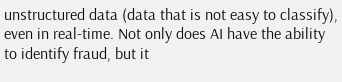unstructured data (data that is not easy to classify), even in real-time. Not only does AI have the ability to identify fraud, but it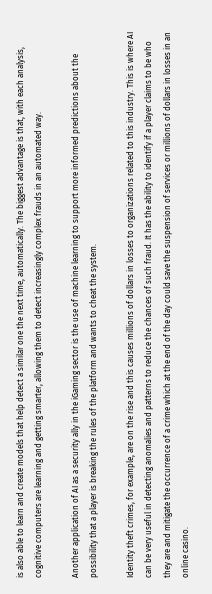is also able to learn and create models that help detect a similar one the next time, automatically. The biggest advantage is that, with each analysis, cognitive computers are learning and getting smarter, allowing them to detect increasingly complex frauds in an automated way.

Another application of AI as a security ally in the iGaming sector is the use of machine learning to support more informed predictions about the possibility that a player is breaking the rules of the platform and wants to cheat the system.

Identity theft crimes, for example, are on the rise and this causes millions of dollars in losses to organizations related to this industry. This is where AI can be very useful in detecting anomalies and patterns to reduce the chances of such fraud. It has the ability to identify if a player claims to be who they are and mitigate the occurrence of a crime which at the end of the day could save the suspension of services or millions of dollars in losses in an online casino.